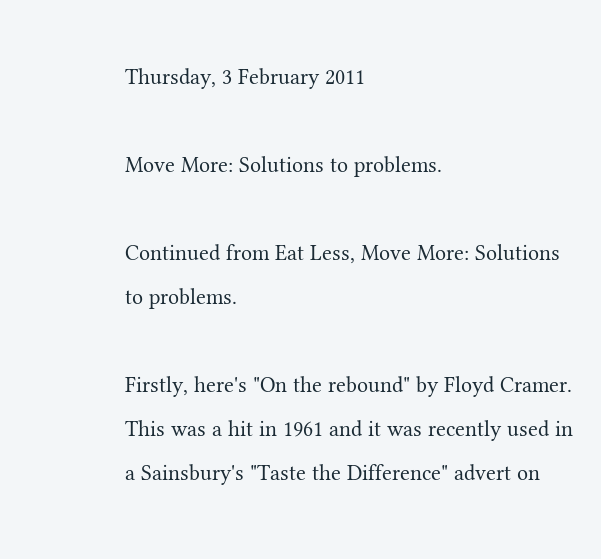Thursday, 3 February 2011

Move More: Solutions to problems.

Continued from Eat Less, Move More: Solutions to problems.

Firstly, here's "On the rebound" by Floyd Cramer. This was a hit in 1961 and it was recently used in a Sainsbury's "Taste the Difference" advert on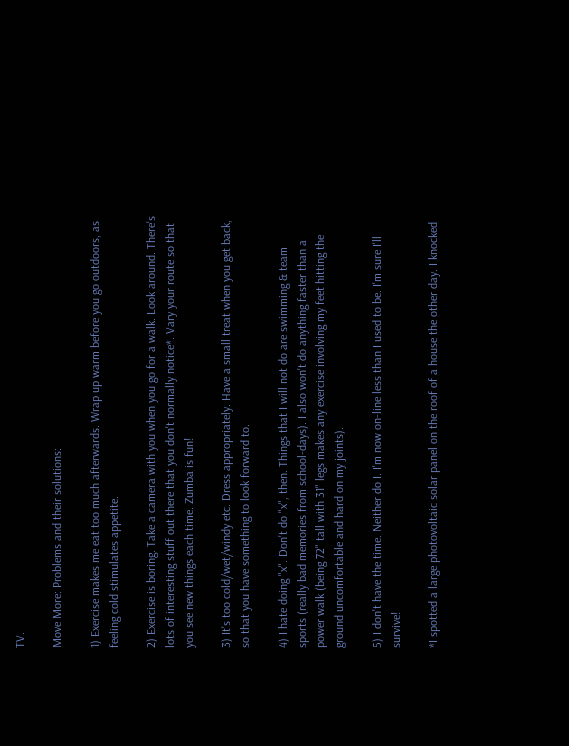TV.

Move More: Problems and their solutions:

1) Exercise makes me eat too much afterwards. Wrap up warm before you go outdoors, as feeling cold stimulates appetite.

2) Exercise is boring. Take a camera with you when you go for a walk. Look around. There's lots of interesting stuff out there that you don't normally notice*. Vary your route so that you see new things each time. Zumba is fun!

3) It's too cold/wet/windy etc. Dress appropriately. Have a small treat when you get back, so that you have something to look forward to.

4) I hate doing "x". Don't do "x", then. Things that I will not do are swimming & team sports (really bad memories from school-days). I also won't do anything faster than a power walk (being 72" tall with 31" legs makes any exercise involving my feet hitting the ground uncomfortable and hard on my joints).

5) I don't have the time. Neither do I. I'm now on-line less than I used to be. I'm sure I'll survive!

*I spotted a large photovoltaic solar panel on the roof of a house the other day. I knocked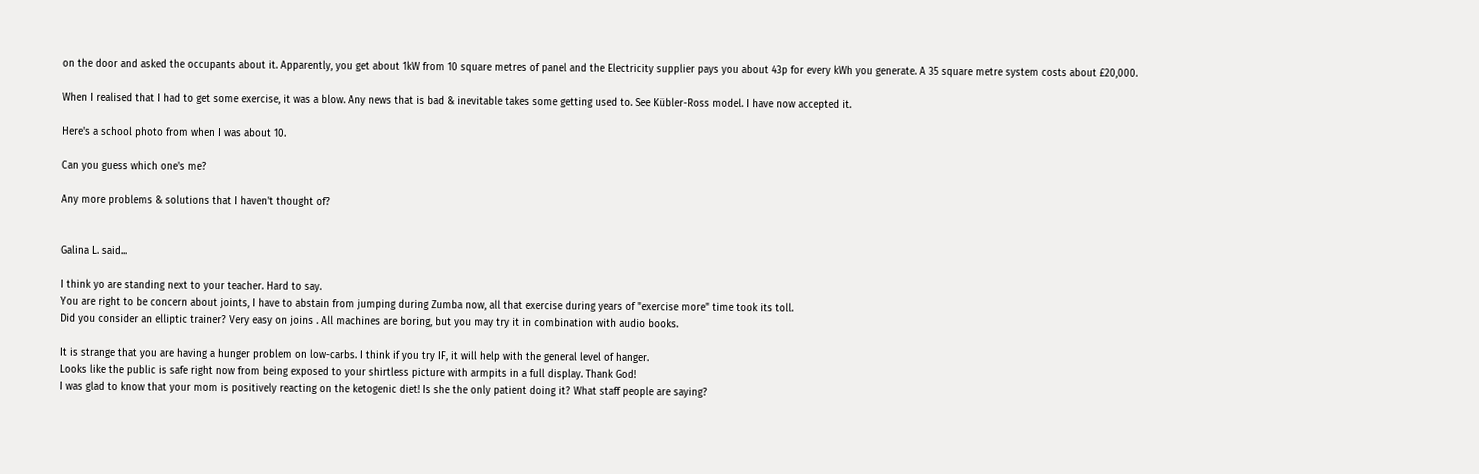on the door and asked the occupants about it. Apparently, you get about 1kW from 10 square metres of panel and the Electricity supplier pays you about 43p for every kWh you generate. A 35 square metre system costs about £20,000.

When I realised that I had to get some exercise, it was a blow. Any news that is bad & inevitable takes some getting used to. See Kübler-Ross model. I have now accepted it.

Here's a school photo from when I was about 10.

Can you guess which one's me?

Any more problems & solutions that I haven't thought of?


Galina L. said...

I think yo are standing next to your teacher. Hard to say.
You are right to be concern about joints, I have to abstain from jumping during Zumba now, all that exercise during years of "exercise more" time took its toll.
Did you consider an elliptic trainer? Very easy on joins . All machines are boring, but you may try it in combination with audio books.

It is strange that you are having a hunger problem on low-carbs. I think if you try IF, it will help with the general level of hanger.
Looks like the public is safe right now from being exposed to your shirtless picture with armpits in a full display. Thank God!
I was glad to know that your mom is positively reacting on the ketogenic diet! Is she the only patient doing it? What staff people are saying?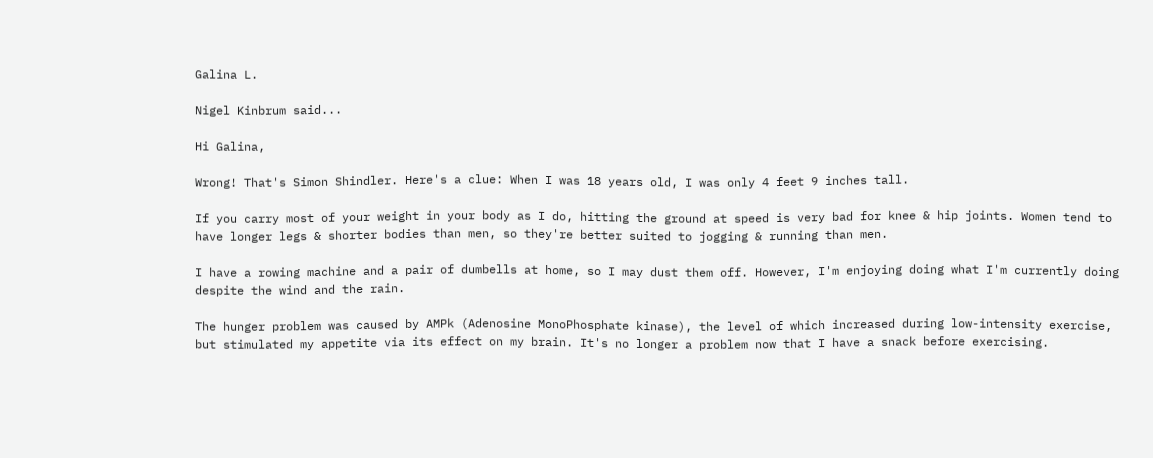Galina L.

Nigel Kinbrum said...

Hi Galina,

Wrong! That's Simon Shindler. Here's a clue: When I was 18 years old, I was only 4 feet 9 inches tall.

If you carry most of your weight in your body as I do, hitting the ground at speed is very bad for knee & hip joints. Women tend to have longer legs & shorter bodies than men, so they're better suited to jogging & running than men.

I have a rowing machine and a pair of dumbells at home, so I may dust them off. However, I'm enjoying doing what I'm currently doing despite the wind and the rain.

The hunger problem was caused by AMPk (Adenosine MonoPhosphate kinase), the level of which increased during low-intensity exercise, but stimulated my appetite via its effect on my brain. It's no longer a problem now that I have a snack before exercising.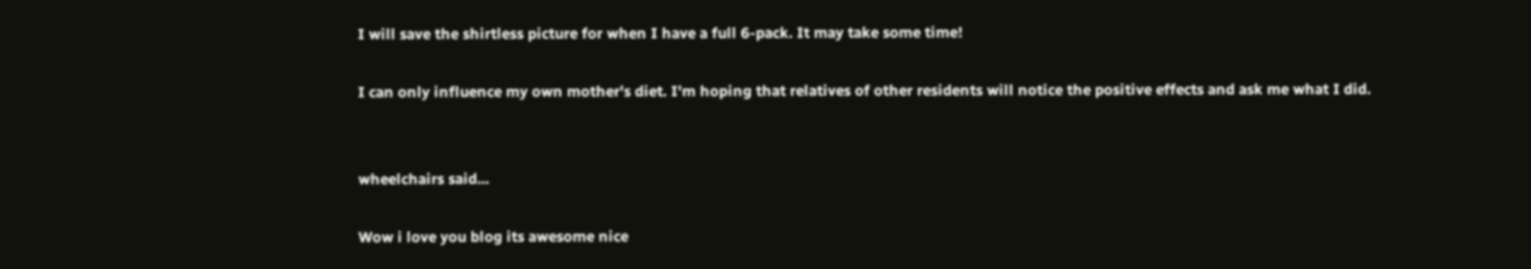I will save the shirtless picture for when I have a full 6-pack. It may take some time!

I can only influence my own mother's diet. I'm hoping that relatives of other residents will notice the positive effects and ask me what I did.


wheelchairs said...

Wow i love you blog its awesome nice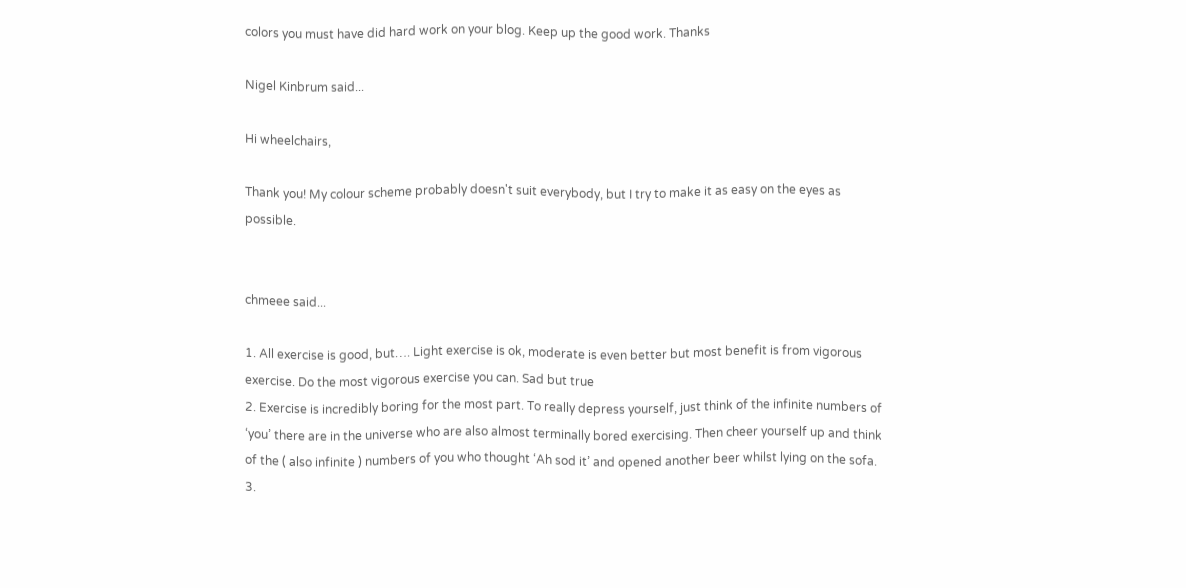colors you must have did hard work on your blog. Keep up the good work. Thanks

Nigel Kinbrum said...

Hi wheelchairs,

Thank you! My colour scheme probably doesn't suit everybody, but I try to make it as easy on the eyes as possible.


chmeee said...

1. All exercise is good, but…. Light exercise is ok, moderate is even better but most benefit is from vigorous exercise. Do the most vigorous exercise you can. Sad but true
2. Exercise is incredibly boring for the most part. To really depress yourself, just think of the infinite numbers of ‘you’ there are in the universe who are also almost terminally bored exercising. Then cheer yourself up and think of the ( also infinite ) numbers of you who thought ‘Ah sod it’ and opened another beer whilst lying on the sofa.
3.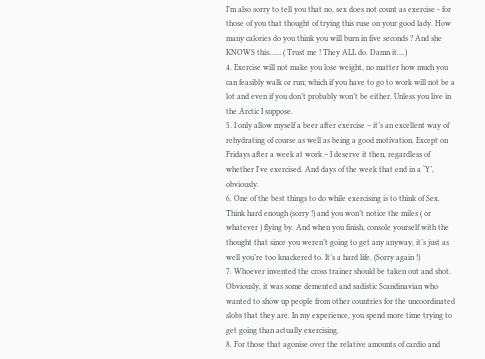I’m also sorry to tell you that no, sex does not count as exercise - for those of you that thought of trying this ruse on your good lady. How many calories do you think you will burn in five seconds ? And she KNOWS this…… ( Trust me ! They ALL do. Damn it….)
4. Exercise will not make you lose weight, no matter how much you can feasibly walk or run; which if you have to go to work will not be a lot and even if you don’t probably won’t be either. Unless you live in the Arctic I suppose.
5. I only allow myself a beer after exercise – it’s an excellent way of rehydrating of course as well as being a good motivation. Except on Fridays after a week at work – I deserve it then, regardless of whether I've exercised. And days of the week that end in a ‘Y’, obviously.
6. One of the best things to do while exercising is to think of Sex. Think hard enough (sorry !) and you won’t notice the miles ( or whatever ) flying by. And when you finish, console yourself with the thought that since you weren’t going to get any anyway, it’s just as well you’re too knackered to. It’s a hard life. (Sorry again !)
7. Whoever invented the cross trainer should be taken out and shot. Obviously, it was some demented and sadistic Scandinavian who wanted to show up people from other countries for the uncoordinated slobs that they are. In my experience, you spend more time trying to get going than actually exercising.
8. For those that agonise over the relative amounts of cardio and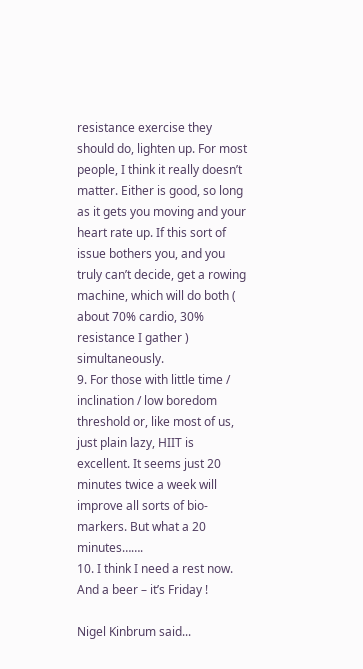resistance exercise they should do, lighten up. For most people, I think it really doesn’t matter. Either is good, so long as it gets you moving and your heart rate up. If this sort of issue bothers you, and you truly can’t decide, get a rowing machine, which will do both ( about 70% cardio, 30% resistance I gather ) simultaneously.
9. For those with little time / inclination / low boredom threshold or, like most of us, just plain lazy, HIIT is excellent. It seems just 20 minutes twice a week will improve all sorts of bio-markers. But what a 20 minutes…….
10. I think I need a rest now. And a beer – it’s Friday !

Nigel Kinbrum said...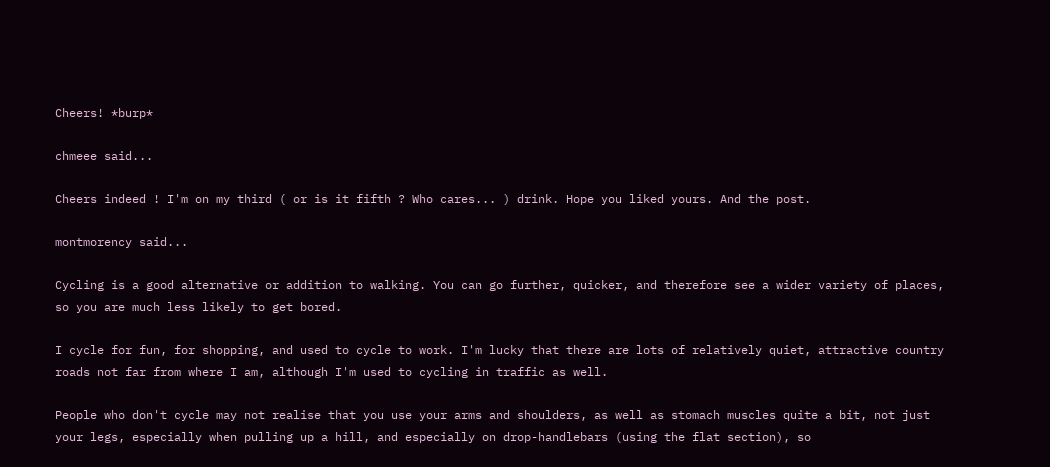Cheers! *burp*

chmeee said...

Cheers indeed ! I'm on my third ( or is it fifth ? Who cares... ) drink. Hope you liked yours. And the post.

montmorency said...

Cycling is a good alternative or addition to walking. You can go further, quicker, and therefore see a wider variety of places, so you are much less likely to get bored.

I cycle for fun, for shopping, and used to cycle to work. I'm lucky that there are lots of relatively quiet, attractive country roads not far from where I am, although I'm used to cycling in traffic as well.

People who don't cycle may not realise that you use your arms and shoulders, as well as stomach muscles quite a bit, not just your legs, especially when pulling up a hill, and especially on drop-handlebars (using the flat section), so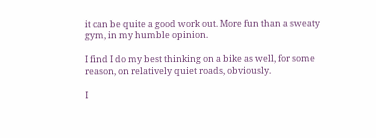it can be quite a good work out. More fun than a sweaty gym, in my humble opinion.

I find I do my best thinking on a bike as well, for some reason, on relatively quiet roads, obviously.

I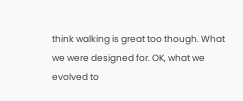think walking is great too though. What we were designed for. OK, what we evolved to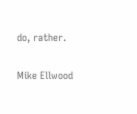do, rather.

Mike Ellwood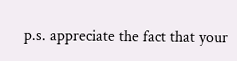p.s. appreciate the fact that your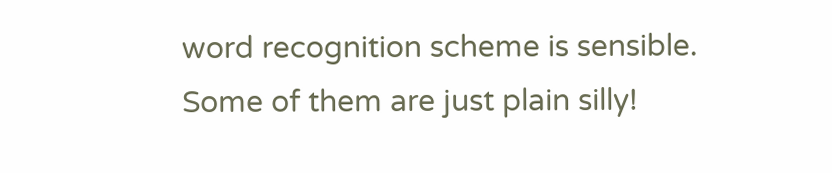word recognition scheme is sensible. Some of them are just plain silly!